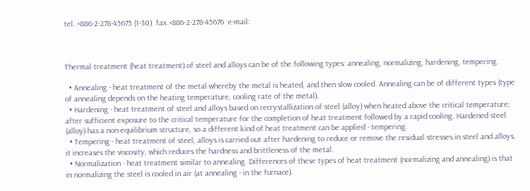tel. +886-2-278-45675 (1-30)  fax.+886-2-278-45676  e-mail:



Thermal treatment (heat treatment) of steel and alloys can be of the following types: annealing, normalizing, hardening, tempering.

  • Annealing - heat treatment of the metal whereby the metal is heated, and then slow cooled. Annealing can be of different types (type of annealing depends on the heating temperature, cooling rate of the metal).
  • Hardening - heat treatment of steel and alloys based on recrystallization of steel (alloy) when heated above the critical temperature; after sufficient exposure to the critical temperature for the completion of heat treatment followed by a rapid cooling. Hardened steel (alloy) has a non-equilibrium structure, so a different kind of heat treatment can be applied - tempering.
  • Tempering - heat treatment of steel, alloys is carried out after hardening to reduce or remove the residual stresses in steel and alloys, it increases the viscosity, which reduces the hardness and brittleness of the metal.
  • Normalization - heat treatment similar to annealing. Differences of these types of heat treatment (normalizing and annealing) is that in normalizing the steel is cooled in air (at annealing - in the furnace).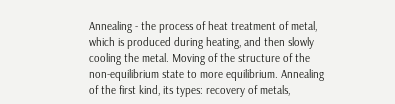Annealing - the process of heat treatment of metal, which is produced during heating, and then slowly cooling the metal. Moving of the structure of the non-equilibrium state to more equilibrium. Annealing of the first kind, its types: recovery of metals,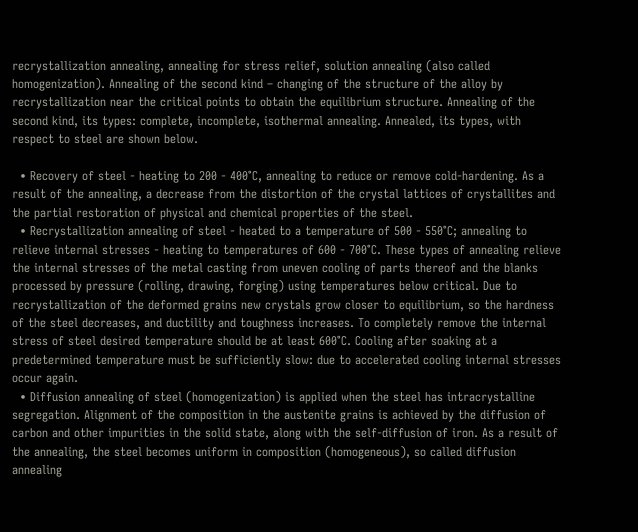recrystallization annealing, annealing for stress relief, solution annealing (also called homogenization). Annealing of the second kind – changing of the structure of the alloy by recrystallization near the critical points to obtain the equilibrium structure. Annealing of the second kind, its types: complete, incomplete, isothermal annealing. Annealed, its types, with respect to steel are shown below.

  • Recovery of steel - heating to 200 - 400°C, annealing to reduce or remove cold-hardening. As a result of the annealing, a decrease from the distortion of the crystal lattices of crystallites and the partial restoration of physical and chemical properties of the steel.
  • Recrystallization annealing of steel - heated to a temperature of 500 - 550°C; annealing to relieve internal stresses - heating to temperatures of 600 - 700°C. These types of annealing relieve the internal stresses of the metal casting from uneven cooling of parts thereof and the blanks processed by pressure (rolling, drawing, forging) using temperatures below critical. Due to recrystallization of the deformed grains new crystals grow closer to equilibrium, so the hardness of the steel decreases, and ductility and toughness increases. To completely remove the internal stress of steel desired temperature should be at least 600°C. Cooling after soaking at a predetermined temperature must be sufficiently slow: due to accelerated cooling internal stresses occur again.
  • Diffusion annealing of steel (homogenization) is applied when the steel has intracrystalline segregation. Alignment of the composition in the austenite grains is achieved by the diffusion of carbon and other impurities in the solid state, along with the self-diffusion of iron. As a result of the annealing, the steel becomes uniform in composition (homogeneous), so called diffusion annealing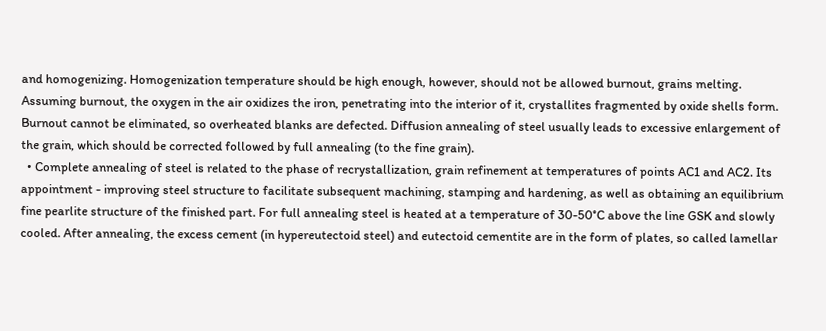and homogenizing. Homogenization temperature should be high enough, however, should not be allowed burnout, grains melting. Assuming burnout, the oxygen in the air oxidizes the iron, penetrating into the interior of it, crystallites fragmented by oxide shells form. Burnout cannot be eliminated, so overheated blanks are defected. Diffusion annealing of steel usually leads to excessive enlargement of the grain, which should be corrected followed by full annealing (to the fine grain).
  • Complete annealing of steel is related to the phase of recrystallization, grain refinement at temperatures of points AC1 and AC2. Its appointment - improving steel structure to facilitate subsequent machining, stamping and hardening, as well as obtaining an equilibrium fine pearlite structure of the finished part. For full annealing steel is heated at a temperature of 30-50°C above the line GSK and slowly cooled. After annealing, the excess cement (in hypereutectoid steel) and eutectoid cementite are in the form of plates, so called lamellar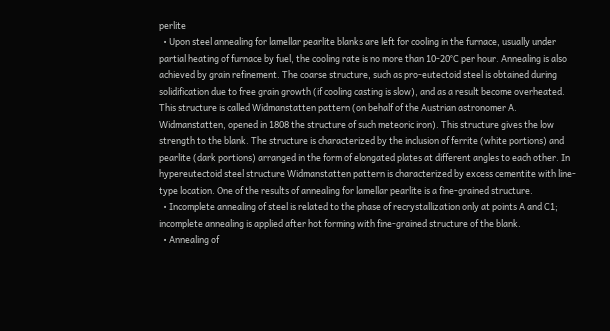perlite
  • Upon steel annealing for lamellar pearlite blanks are left for cooling in the furnace, usually under partial heating of furnace by fuel, the cooling rate is no more than 10-20°C per hour. Annealing is also achieved by grain refinement. The coarse structure, such as pro-eutectoid steel is obtained during solidification due to free grain growth (if cooling casting is slow), and as a result become overheated. This structure is called Widmanstatten pattern (on behalf of the Austrian astronomer A. Widmanstatten, opened in 1808 the structure of such meteoric iron). This structure gives the low strength to the blank. The structure is characterized by the inclusion of ferrite (white portions) and pearlite (dark portions) arranged in the form of elongated plates at different angles to each other. In hypereutectoid steel structure Widmanstatten pattern is characterized by excess cementite with line-type location. One of the results of annealing for lamellar pearlite is a fine-grained structure.
  • Incomplete annealing of steel is related to the phase of recrystallization only at points A and C1; incomplete annealing is applied after hot forming with fine-grained structure of the blank.
  • Annealing of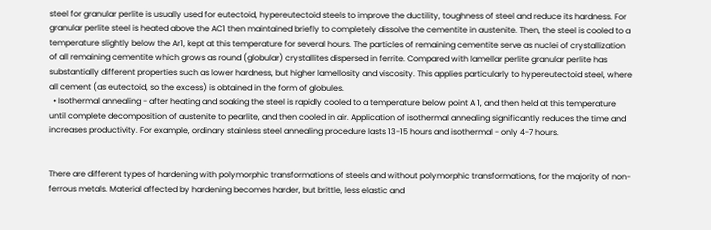steel for granular perlite is usually used for eutectoid, hypereutectoid steels to improve the ductility, toughness of steel and reduce its hardness. For granular perlite steel is heated above the AC1 then maintained briefly to completely dissolve the cementite in austenite. Then, the steel is cooled to a temperature slightly below the Ar1, kept at this temperature for several hours. The particles of remaining cementite serve as nuclei of crystallization of all remaining cementite which grows as round (globular) crystallites dispersed in ferrite. Compared with lamellar perlite granular perlite has substantially different properties such as lower hardness, but higher lamellosity and viscosity. This applies particularly to hypereutectoid steel, where all cement (as eutectoid, so the excess) is obtained in the form of globules.
  • Isothermal annealing - after heating and soaking the steel is rapidly cooled to a temperature below point A 1, and then held at this temperature until complete decomposition of austenite to pearlite, and then cooled in air. Application of isothermal annealing significantly reduces the time and increases productivity. For example, ordinary stainless steel annealing procedure lasts 13-15 hours and isothermal - only 4-7 hours.


There are different types of hardening with polymorphic transformations of steels and without polymorphic transformations, for the majority of non-ferrous metals. Material affected by hardening becomes harder, but brittle, less elastic and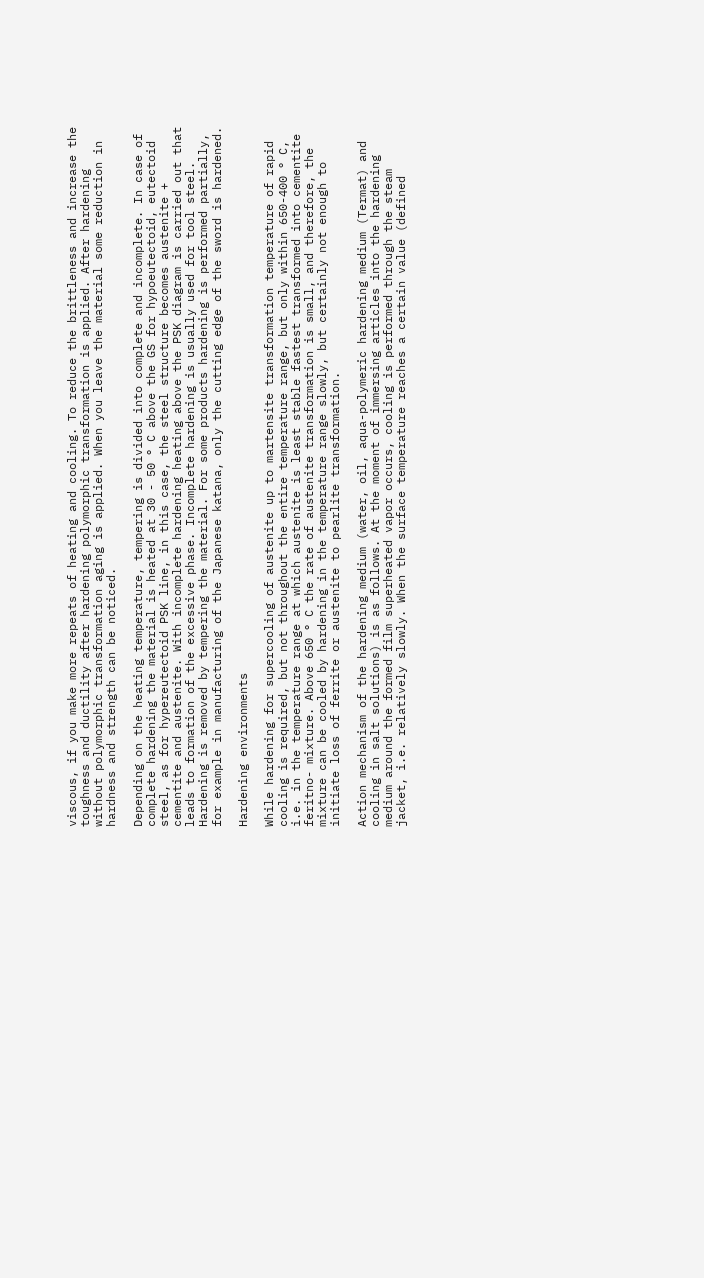viscous, if you make more repeats of heating and cooling. To reduce the brittleness and increase the toughness and ductility after hardening polymorphic transformation is applied. After hardening without polymorphic transformation aging is applied. When you leave the material some reduction in hardness and strength can be noticed.

Depending on the heating temperature, tempering is divided into complete and incomplete. In case of complete hardening the material is heated at 30 - 50 ° C above the GS for hypoeutectoid, eutectoid steel, as for hypereutectoid PSK line, in this case, the steel structure becomes austenite + cementite and austenite. With incomplete hardening heating above the PSK diagram is carried out that leads to formation of the excessive phase. Incomplete hardening is usually used for tool steel. Hardening is removed by tempering the material. For some products hardening is performed partially, for example in manufacturing of the Japanese katana, only the cutting edge of the sword is hardened.

Hardening environments

While hardening for supercooling of austenite up to martensite transformation temperature of rapid cooling is required, but not throughout the entire temperature range, but only within 650-400 ° C, i.e. in the temperature range at which austenite is least stable fastest transformed into cementite feritno- mixture. Above 650 ° C the rate of austenite transformation is small, and therefore, the mixture can be cooled by hardening in the temperature range slowly, but certainly not enough to initiate loss of ferrite or austenite to pearlite transformation.

Action mechanism of the hardening medium (water, oil, aqua-polymeric hardening medium (Termat) and cooling in salt solutions) is as follows. At the moment of immersing articles into the hardening medium around the formed film superheated vapor occurs, cooling is performed through the steam jacket, i.e. relatively slowly. When the surface temperature reaches a certain value (defined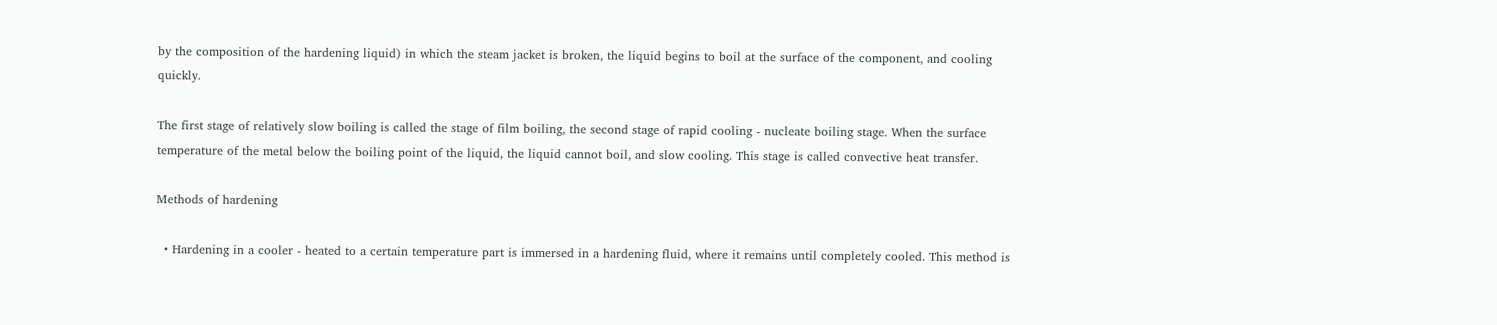by the composition of the hardening liquid) in which the steam jacket is broken, the liquid begins to boil at the surface of the component, and cooling quickly.

The first stage of relatively slow boiling is called the stage of film boiling, the second stage of rapid cooling - nucleate boiling stage. When the surface temperature of the metal below the boiling point of the liquid, the liquid cannot boil, and slow cooling. This stage is called convective heat transfer.

Methods of hardening

  • Hardening in a cooler - heated to a certain temperature part is immersed in a hardening fluid, where it remains until completely cooled. This method is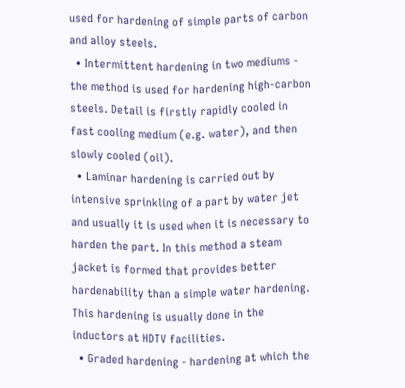used for hardening of simple parts of carbon and alloy steels.
  • Intermittent hardening in two mediums - the method is used for hardening high-carbon steels. Detail is firstly rapidly cooled in fast cooling medium (e.g. water), and then slowly cooled (oil).
  • Laminar hardening is carried out by intensive sprinkling of a part by water jet and usually it is used when it is necessary to harden the part. In this method a steam jacket is formed that provides better hardenability than a simple water hardening. This hardening is usually done in the inductors at HDTV facilities.
  • Graded hardening - hardening at which the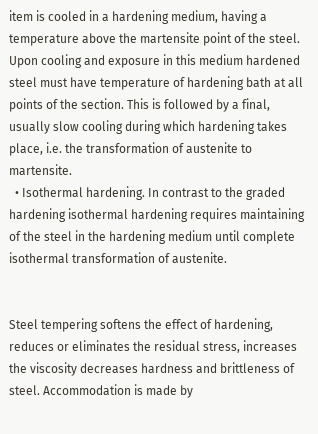item is cooled in a hardening medium, having a temperature above the martensite point of the steel. Upon cooling and exposure in this medium hardened steel must have temperature of hardening bath at all points of the section. This is followed by a final, usually slow cooling during which hardening takes place, i.e. the transformation of austenite to martensite.
  • Isothermal hardening. In contrast to the graded hardening isothermal hardening requires maintaining of the steel in the hardening medium until complete isothermal transformation of austenite.


Steel tempering softens the effect of hardening, reduces or eliminates the residual stress, increases the viscosity decreases hardness and brittleness of steel. Accommodation is made by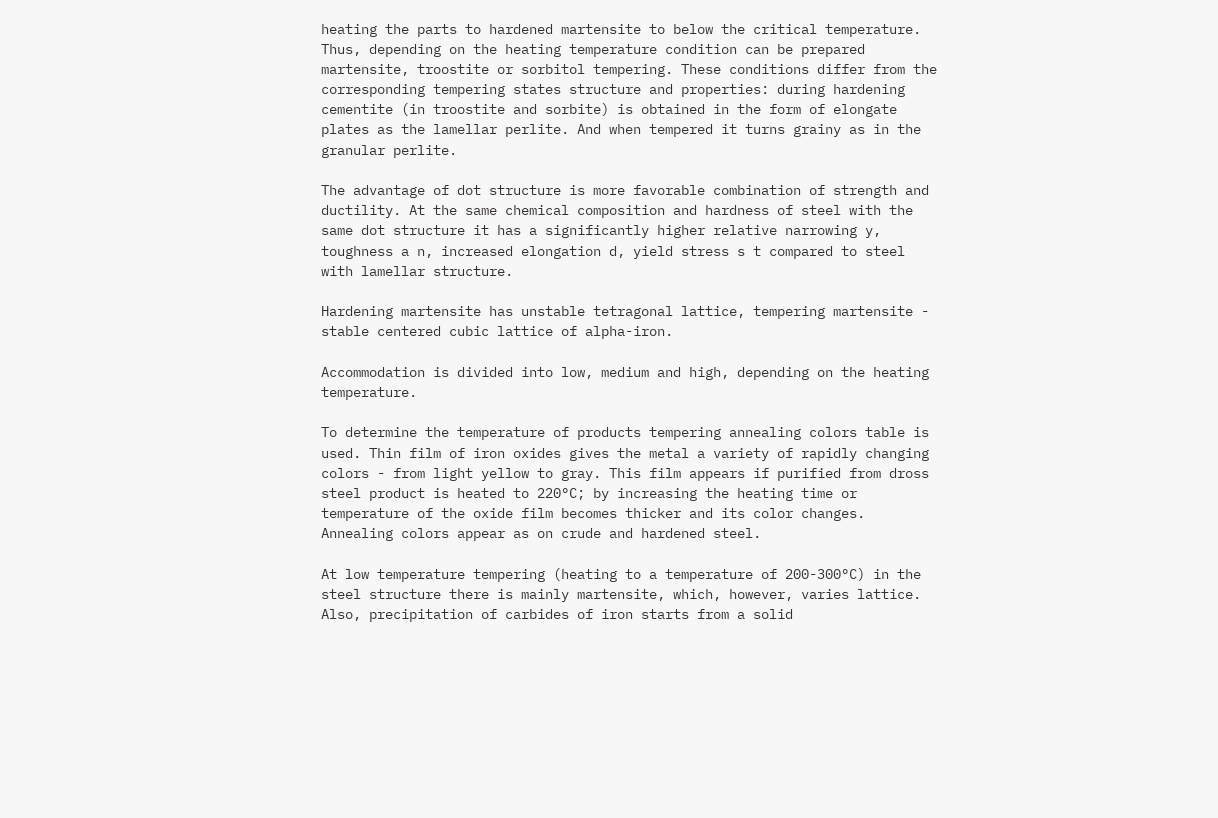heating the parts to hardened martensite to below the critical temperature. Thus, depending on the heating temperature condition can be prepared martensite, troostite or sorbitol tempering. These conditions differ from the corresponding tempering states structure and properties: during hardening cementite (in troostite and sorbite) is obtained in the form of elongate plates as the lamellar perlite. And when tempered it turns grainy as in the granular perlite.

The advantage of dot structure is more favorable combination of strength and ductility. At the same chemical composition and hardness of steel with the same dot structure it has a significantly higher relative narrowing y, toughness a n, increased elongation d, yield stress s t compared to steel with lamellar structure.

Hardening martensite has unstable tetragonal lattice, tempering martensite - stable centered cubic lattice of alpha-iron.

Accommodation is divided into low, medium and high, depending on the heating temperature.

To determine the temperature of products tempering annealing colors table is used. Thin film of iron oxides gives the metal a variety of rapidly changing colors - from light yellow to gray. This film appears if purified from dross steel product is heated to 220°C; by increasing the heating time or temperature of the oxide film becomes thicker and its color changes. Annealing colors appear as on crude and hardened steel.

At low temperature tempering (heating to a temperature of 200-300°C) in the steel structure there is mainly martensite, which, however, varies lattice. Also, precipitation of carbides of iron starts from a solid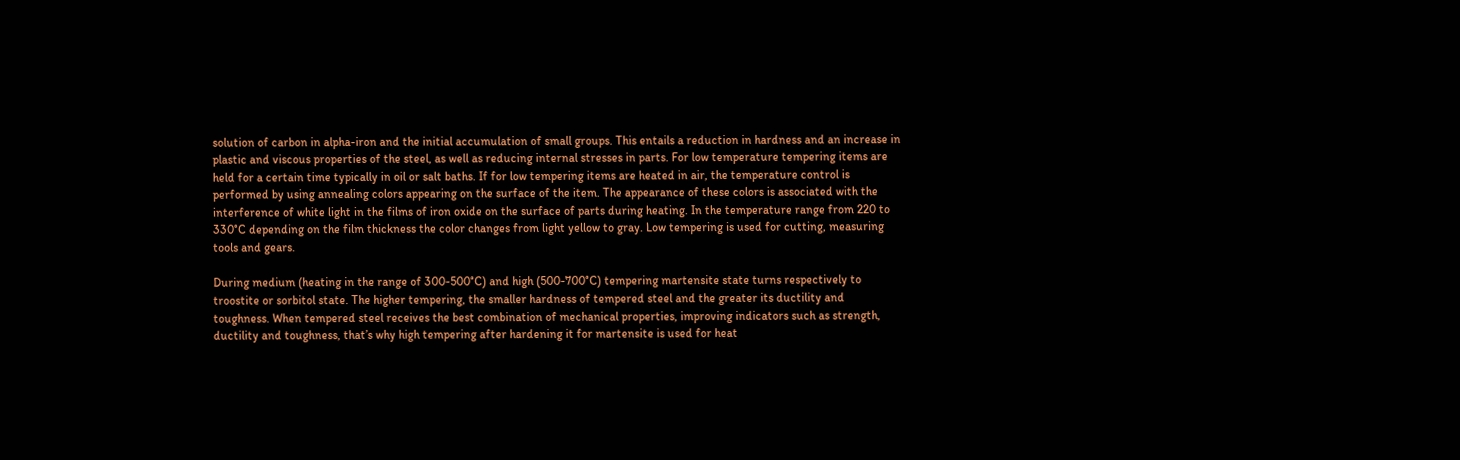solution of carbon in alpha-iron and the initial accumulation of small groups. This entails a reduction in hardness and an increase in plastic and viscous properties of the steel, as well as reducing internal stresses in parts. For low temperature tempering items are held for a certain time typically in oil or salt baths. If for low tempering items are heated in air, the temperature control is performed by using annealing colors appearing on the surface of the item. The appearance of these colors is associated with the interference of white light in the films of iron oxide on the surface of parts during heating. In the temperature range from 220 to 330°C depending on the film thickness the color changes from light yellow to gray. Low tempering is used for cutting, measuring tools and gears.

During medium (heating in the range of 300-500°C) and high (500-700°C) tempering martensite state turns respectively to troostite or sorbitol state. The higher tempering, the smaller hardness of tempered steel and the greater its ductility and toughness. When tempered steel receives the best combination of mechanical properties, improving indicators such as strength, ductility and toughness, that’s why high tempering after hardening it for martensite is used for heat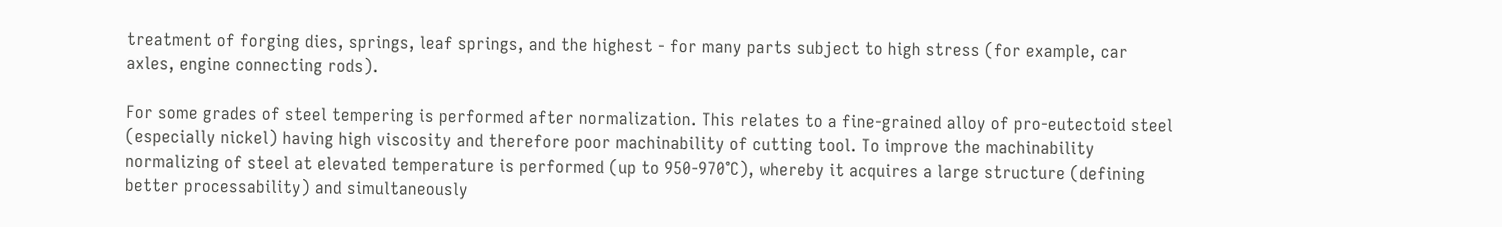treatment of forging dies, springs, leaf springs, and the highest - for many parts subject to high stress (for example, car axles, engine connecting rods).

For some grades of steel tempering is performed after normalization. This relates to a fine-grained alloy of pro-eutectoid steel (especially nickel) having high viscosity and therefore poor machinability of cutting tool. To improve the machinability normalizing of steel at elevated temperature is performed (up to 950-970°C), whereby it acquires a large structure (defining better processability) and simultaneously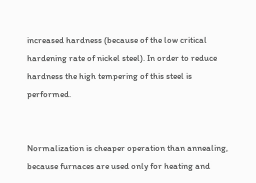increased hardness (because of the low critical hardening rate of nickel steel). In order to reduce hardness the high tempering of this steel is performed.


Normalization is cheaper operation than annealing, because furnaces are used only for heating and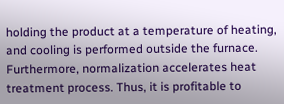holding the product at a temperature of heating, and cooling is performed outside the furnace. Furthermore, normalization accelerates heat treatment process. Thus, it is profitable to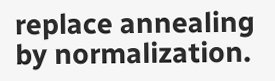replace annealing by normalization.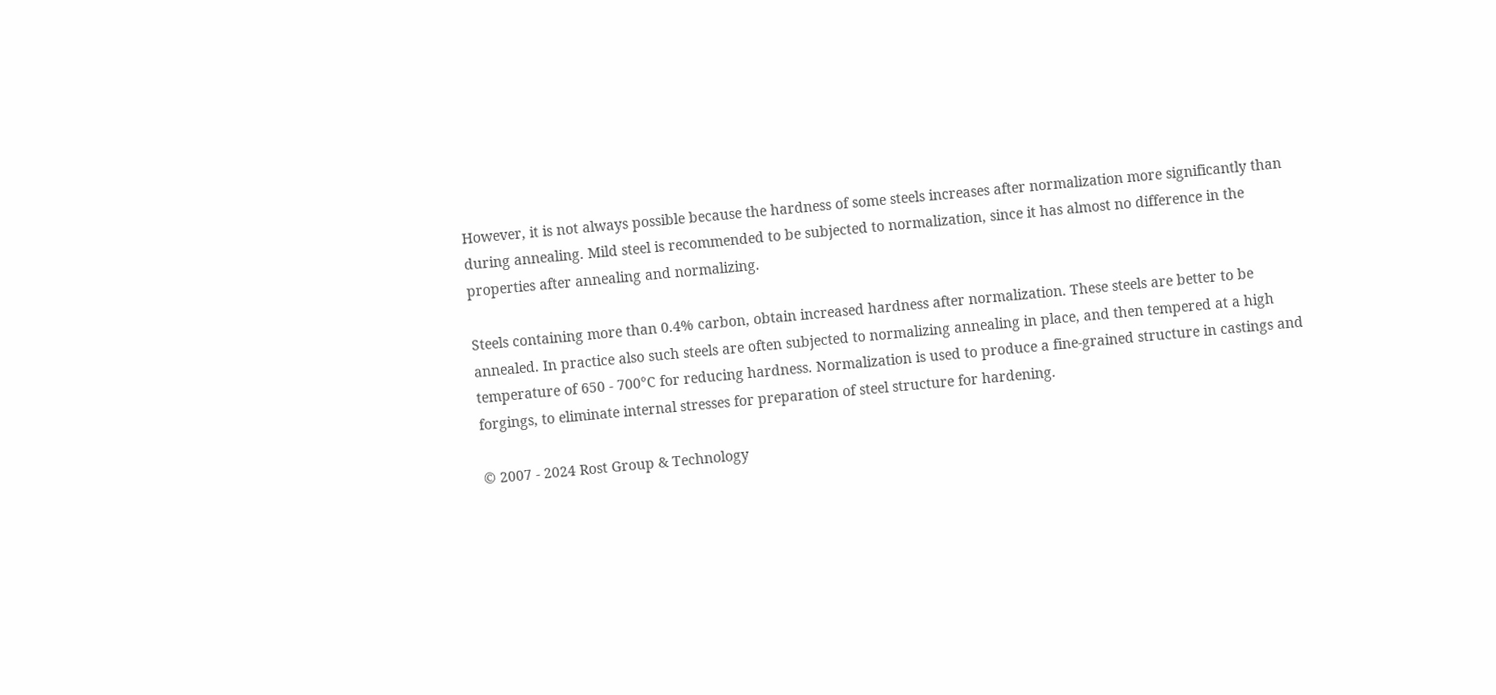However, it is not always possible because the hardness of some steels increases after normalization more significantly than during annealing. Mild steel is recommended to be subjected to normalization, since it has almost no difference in the properties after annealing and normalizing.

Steels containing more than 0.4% carbon, obtain increased hardness after normalization. These steels are better to be annealed. In practice also such steels are often subjected to normalizing annealing in place, and then tempered at a high temperature of 650 - 700°C for reducing hardness. Normalization is used to produce a fine-grained structure in castings and forgings, to eliminate internal stresses for preparation of steel structure for hardening.

© 2007 - 2024 Rost Group & Technology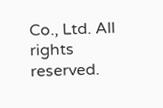Co., Ltd. All rights reserved.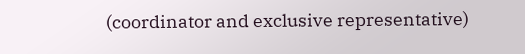(coordinator and exclusive representative)